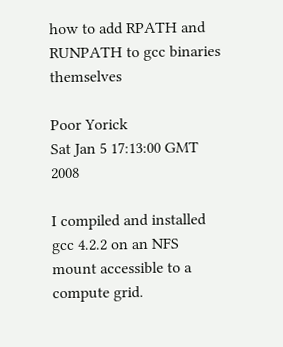how to add RPATH and RUNPATH to gcc binaries themselves

Poor Yorick
Sat Jan 5 17:13:00 GMT 2008

I compiled and installed gcc 4.2.2 on an NFS mount accessible to a compute grid.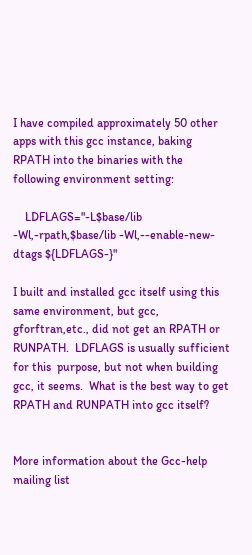I have compiled approximately 50 other apps with this gcc instance, baking RPATH into the binaries with the following environment setting:

    LDFLAGS="-L$base/lib -Wl,-rpath,$base/lib -Wl,--enable-new-dtags ${LDFLAGS-}"

I built and installed gcc itself using this same environment, but gcc, gforftran,etc., did not get an RPATH or RUNPATH.  LDFLAGS is usually sufficient for this  purpose, but not when building gcc, it seems.  What is the best way to get RPATH and RUNPATH into gcc itself?


More information about the Gcc-help mailing list